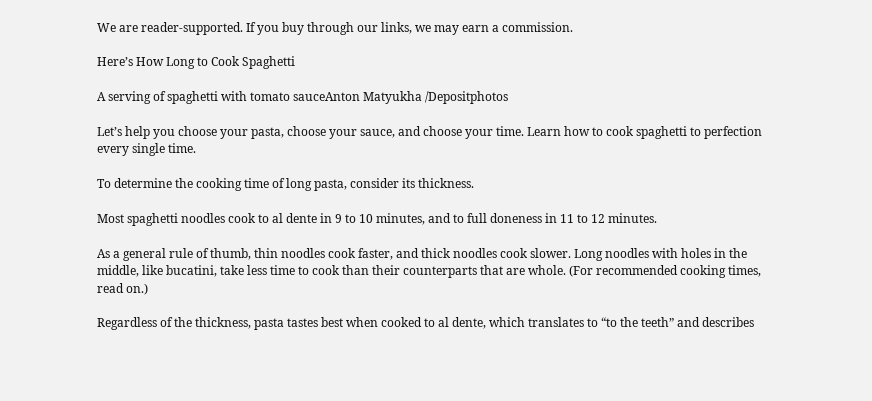We are reader-supported. If you buy through our links, we may earn a commission.

Here’s How Long to Cook Spaghetti

A serving of spaghetti with tomato sauceAnton Matyukha /Depositphotos

Let’s help you choose your pasta, choose your sauce, and choose your time. Learn how to cook spaghetti to perfection every single time.

To determine the cooking time of long pasta, consider its thickness.

Most spaghetti noodles cook to al dente in 9 to 10 minutes, and to full doneness in 11 to 12 minutes.

As a general rule of thumb, thin noodles cook faster, and thick noodles cook slower. Long noodles with holes in the middle, like bucatini, take less time to cook than their counterparts that are whole. (For recommended cooking times, read on.)

Regardless of the thickness, pasta tastes best when cooked to al dente, which translates to “to the teeth” and describes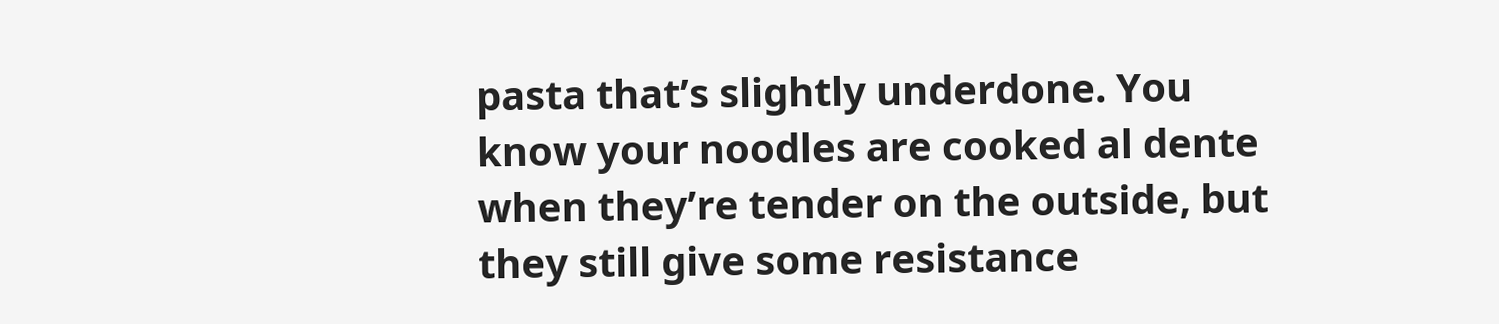pasta that’s slightly underdone. You know your noodles are cooked al dente when they’re tender on the outside, but they still give some resistance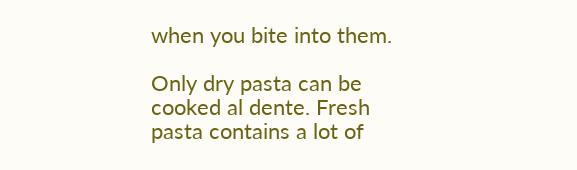when you bite into them.

Only dry pasta can be cooked al dente. Fresh pasta contains a lot of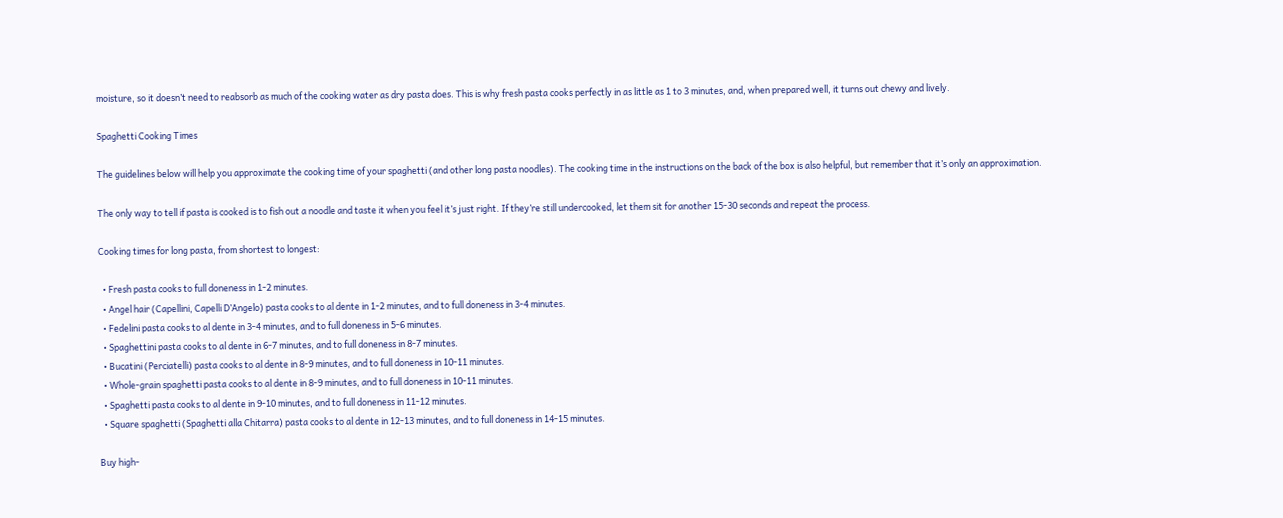moisture, so it doesn’t need to reabsorb as much of the cooking water as dry pasta does. This is why fresh pasta cooks perfectly in as little as 1 to 3 minutes, and, when prepared well, it turns out chewy and lively.

Spaghetti Cooking Times

The guidelines below will help you approximate the cooking time of your spaghetti (and other long pasta noodles). The cooking time in the instructions on the back of the box is also helpful, but remember that it’s only an approximation.

The only way to tell if pasta is cooked is to fish out a noodle and taste it when you feel it’s just right. If they’re still undercooked, let them sit for another 15-30 seconds and repeat the process.

Cooking times for long pasta, from shortest to longest:

  • Fresh pasta cooks to full doneness in 1-2 minutes.
  • Angel hair (Capellini, Capelli D’Angelo) pasta cooks to al dente in 1-2 minutes, and to full doneness in 3-4 minutes.
  • Fedelini pasta cooks to al dente in 3-4 minutes, and to full doneness in 5-6 minutes.
  • Spaghettini pasta cooks to al dente in 6-7 minutes, and to full doneness in 8-7 minutes.
  • Bucatini (Perciatelli) pasta cooks to al dente in 8-9 minutes, and to full doneness in 10-11 minutes.
  • Whole-grain spaghetti pasta cooks to al dente in 8-9 minutes, and to full doneness in 10-11 minutes.
  • Spaghetti pasta cooks to al dente in 9-10 minutes, and to full doneness in 11-12 minutes.
  • Square spaghetti (Spaghetti alla Chitarra) pasta cooks to al dente in 12-13 minutes, and to full doneness in 14-15 minutes.

Buy high-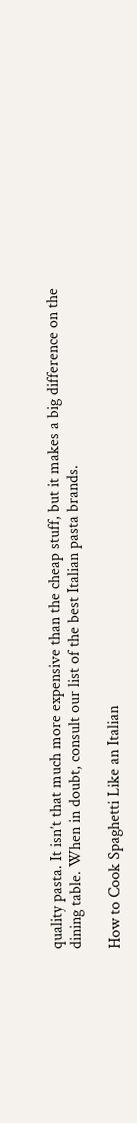quality pasta. It isn’t that much more expensive than the cheap stuff, but it makes a big difference on the dining table. When in doubt, consult our list of the best Italian pasta brands.

How to Cook Spaghetti Like an Italian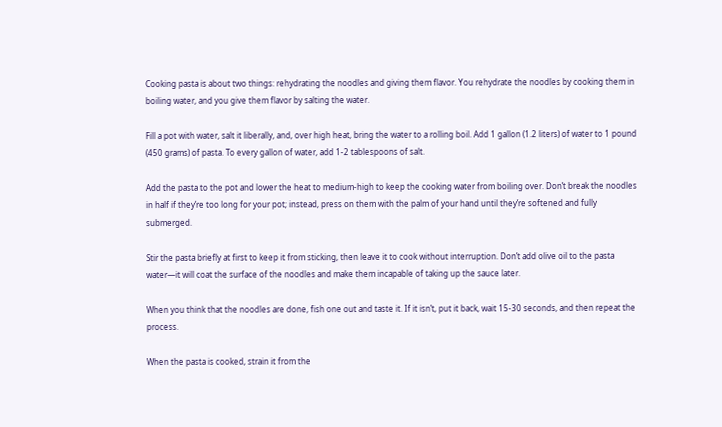Cooking pasta is about two things: rehydrating the noodles and giving them flavor. You rehydrate the noodles by cooking them in boiling water, and you give them flavor by salting the water.

Fill a pot with water, salt it liberally, and, over high heat, bring the water to a rolling boil. Add 1 gallon (1.2 liters) of water to 1 pound (450 grams) of pasta. To every gallon of water, add 1-2 tablespoons of salt.

Add the pasta to the pot and lower the heat to medium-high to keep the cooking water from boiling over. Don’t break the noodles in half if they’re too long for your pot; instead, press on them with the palm of your hand until they’re softened and fully submerged.

Stir the pasta briefly at first to keep it from sticking, then leave it to cook without interruption. Don’t add olive oil to the pasta water—it will coat the surface of the noodles and make them incapable of taking up the sauce later.

When you think that the noodles are done, fish one out and taste it. If it isn’t, put it back, wait 15-30 seconds, and then repeat the process.

When the pasta is cooked, strain it from the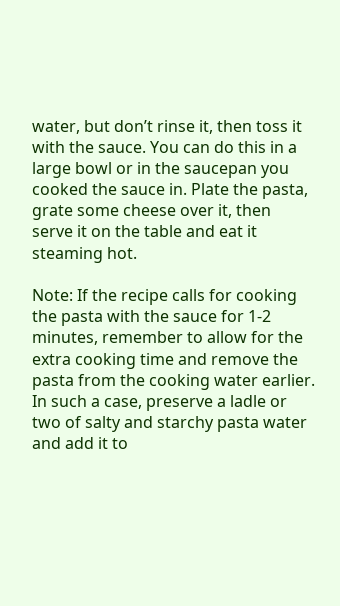water, but don’t rinse it, then toss it with the sauce. You can do this in a large bowl or in the saucepan you cooked the sauce in. Plate the pasta, grate some cheese over it, then serve it on the table and eat it steaming hot.

Note: If the recipe calls for cooking the pasta with the sauce for 1-2 minutes, remember to allow for the extra cooking time and remove the pasta from the cooking water earlier. In such a case, preserve a ladle or two of salty and starchy pasta water and add it to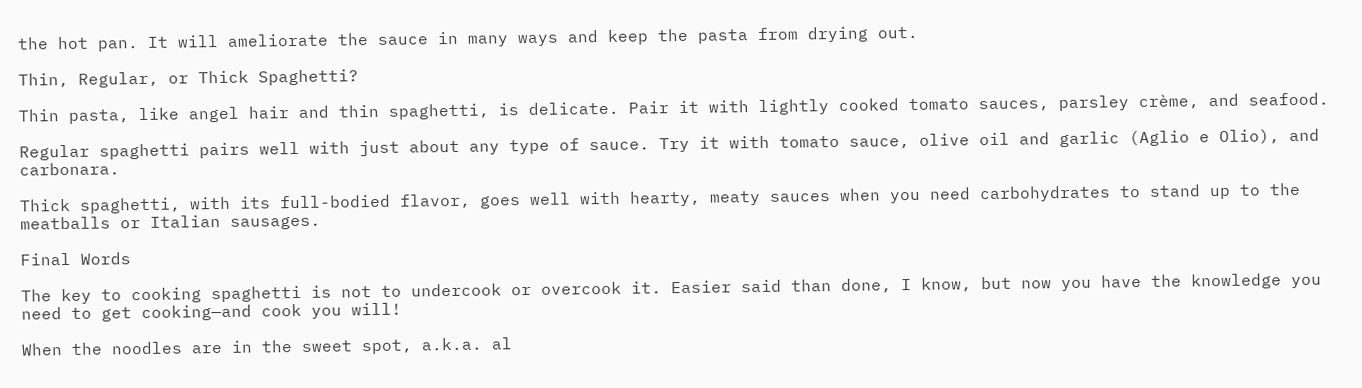the hot pan. It will ameliorate the sauce in many ways and keep the pasta from drying out.

Thin, Regular, or Thick Spaghetti?

Thin pasta, like angel hair and thin spaghetti, is delicate. Pair it with lightly cooked tomato sauces, parsley crème, and seafood.

Regular spaghetti pairs well with just about any type of sauce. Try it with tomato sauce, olive oil and garlic (Aglio e Olio), and carbonara.

Thick spaghetti, with its full-bodied flavor, goes well with hearty, meaty sauces when you need carbohydrates to stand up to the meatballs or Italian sausages.

Final Words

The key to cooking spaghetti is not to undercook or overcook it. Easier said than done, I know, but now you have the knowledge you need to get cooking—and cook you will!

When the noodles are in the sweet spot, a.k.a. al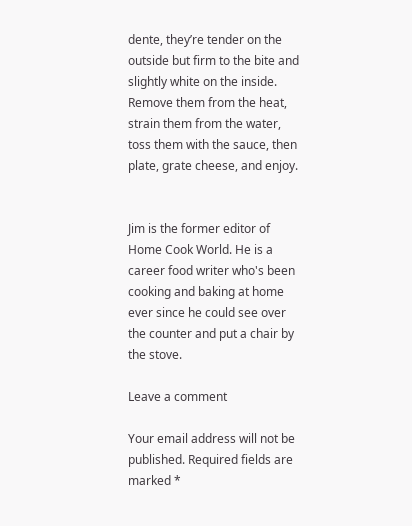dente, they’re tender on the outside but firm to the bite and slightly white on the inside. Remove them from the heat, strain them from the water, toss them with the sauce, then plate, grate cheese, and enjoy.


Jim is the former editor of Home Cook World. He is a career food writer who's been cooking and baking at home ever since he could see over the counter and put a chair by the stove.

Leave a comment

Your email address will not be published. Required fields are marked *